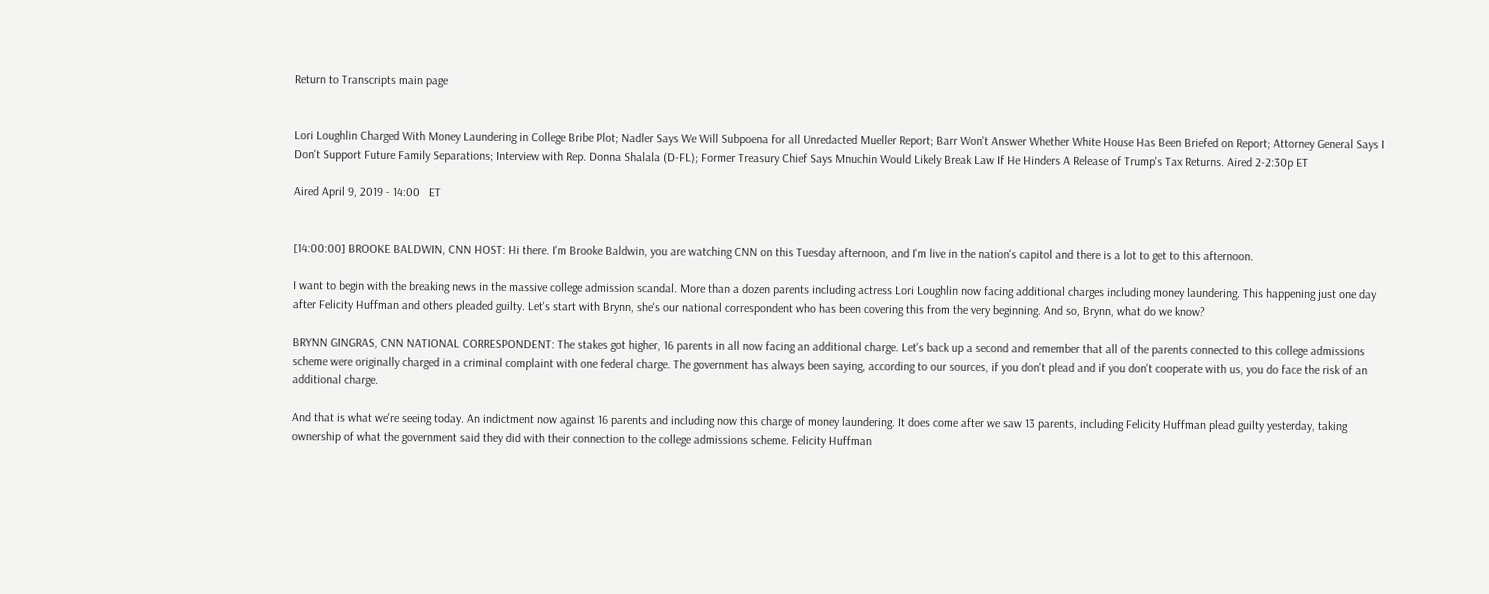Return to Transcripts main page


Lori Loughlin Charged With Money Laundering in College Bribe Plot; Nadler Says We Will Subpoena for all Unredacted Mueller Report; Barr Won't Answer Whether White House Has Been Briefed on Report; Attorney General Says I Don't Support Future Family Separations; Interview with Rep. Donna Shalala (D-FL); Former Treasury Chief Says Mnuchin Would Likely Break Law If He Hinders A Release of Trump's Tax Returns. Aired 2-2:30p ET

Aired April 9, 2019 - 14:00   ET


[14:00:00] BROOKE BALDWIN, CNN HOST: Hi there. I'm Brooke Baldwin, you are watching CNN on this Tuesday afternoon, and I'm live in the nation's capitol and there is a lot to get to this afternoon.

I want to begin with the breaking news in the massive college admission scandal. More than a dozen parents including actress Lori Loughlin now facing additional charges including money laundering. This happening just one day after Felicity Huffman and others pleaded guilty. Let's start with Brynn, she's our national correspondent who has been covering this from the very beginning. And so, Brynn, what do we know?

BRYNN GINGRAS, CNN NATIONAL CORRESPONDENT: The stakes got higher, 16 parents in all now facing an additional charge. Let's back up a second and remember that all of the parents connected to this college admissions scheme were originally charged in a criminal complaint with one federal charge. The government has always been saying, according to our sources, if you don't plead and if you don't cooperate with us, you do face the risk of an additional charge.

And that is what we're seeing today. An indictment now against 16 parents and including now this charge of money laundering. It does come after we saw 13 parents, including Felicity Huffman plead guilty yesterday, taking ownership of what the government said they did with their connection to the college admissions scheme. Felicity Huffman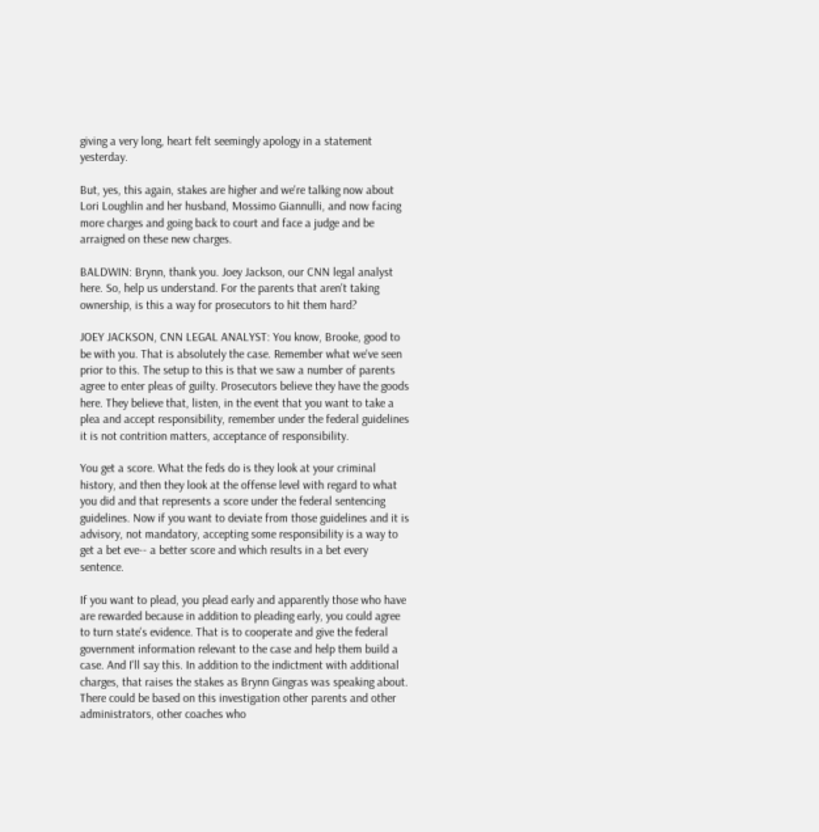giving a very long, heart felt seemingly apology in a statement yesterday.

But, yes, this again, stakes are higher and we're talking now about Lori Loughlin and her husband, Mossimo Giannulli, and now facing more charges and going back to court and face a judge and be arraigned on these new charges.

BALDWIN: Brynn, thank you. Joey Jackson, our CNN legal analyst here. So, help us understand. For the parents that aren't taking ownership, is this a way for prosecutors to hit them hard?

JOEY JACKSON, CNN LEGAL ANALYST: You know, Brooke, good to be with you. That is absolutely the case. Remember what we've seen prior to this. The setup to this is that we saw a number of parents agree to enter pleas of guilty. Prosecutors believe they have the goods here. They believe that, listen, in the event that you want to take a plea and accept responsibility, remember under the federal guidelines it is not contrition matters, acceptance of responsibility.

You get a score. What the feds do is they look at your criminal history, and then they look at the offense level with regard to what you did and that represents a score under the federal sentencing guidelines. Now if you want to deviate from those guidelines and it is advisory, not mandatory, accepting some responsibility is a way to get a bet eve-- a better score and which results in a bet every sentence.

If you want to plead, you plead early and apparently those who have are rewarded because in addition to pleading early, you could agree to turn state's evidence. That is to cooperate and give the federal government information relevant to the case and help them build a case. And I'll say this. In addition to the indictment with additional charges, that raises the stakes as Brynn Gingras was speaking about. There could be based on this investigation other parents and other administrators, other coaches who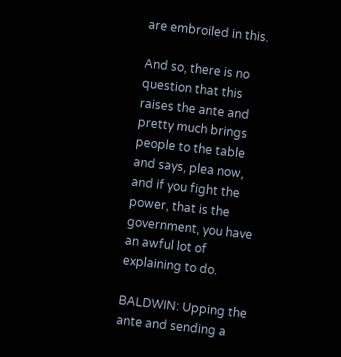are embroiled in this.

And so, there is no question that this raises the ante and pretty much brings people to the table and says, plea now, and if you fight the power, that is the government, you have an awful lot of explaining to do.

BALDWIN: Upping the ante and sending a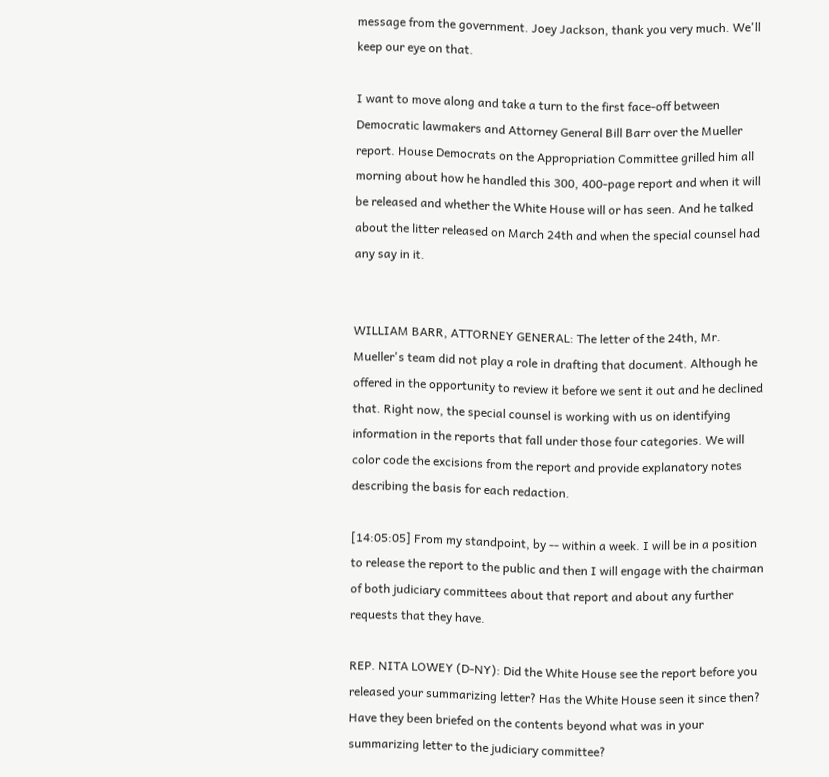message from the government. Joey Jackson, thank you very much. We'll keep our eye on that.

I want to move along and take a turn to the first face-off between Democratic lawmakers and Attorney General Bill Barr over the Mueller report. House Democrats on the Appropriation Committee grilled him all morning about how he handled this 300, 400-page report and when it will be released and whether the White House will or has seen. And he talked about the litter released on March 24th and when the special counsel had any say in it.


WILLIAM BARR, ATTORNEY GENERAL: The letter of the 24th, Mr. Mueller's team did not play a role in drafting that document. Although he offered in the opportunity to review it before we sent it out and he declined that. Right now, the special counsel is working with us on identifying information in the reports that fall under those four categories. We will color code the excisions from the report and provide explanatory notes describing the basis for each redaction.

[14:05:05] From my standpoint, by -- within a week. I will be in a position to release the report to the public and then I will engage with the chairman of both judiciary committees about that report and about any further requests that they have.

REP. NITA LOWEY (D-NY): Did the White House see the report before you released your summarizing letter? Has the White House seen it since then? Have they been briefed on the contents beyond what was in your summarizing letter to the judiciary committee?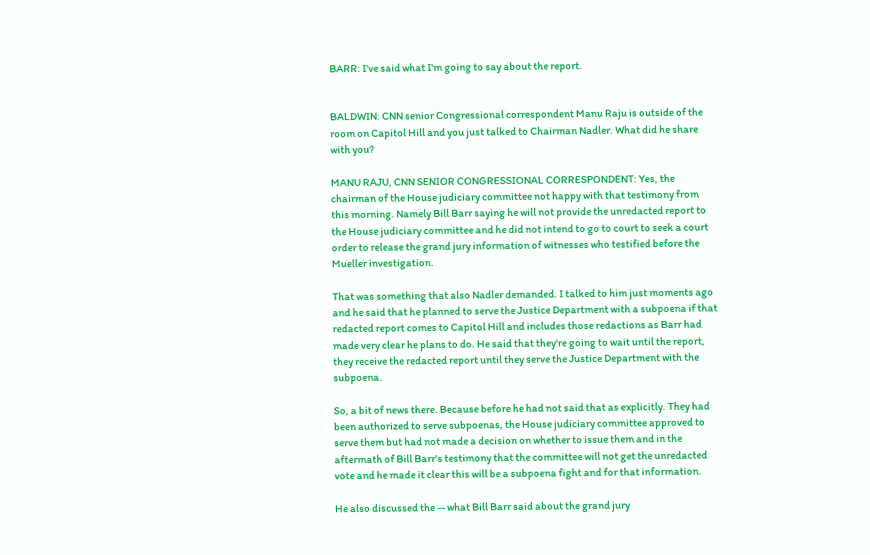BARR: I've said what I'm going to say about the report.


BALDWIN: CNN senior Congressional correspondent Manu Raju is outside of the room on Capitol Hill and you just talked to Chairman Nadler. What did he share with you?

MANU RAJU, CNN SENIOR CONGRESSIONAL CORRESPONDENT: Yes, the chairman of the House judiciary committee not happy with that testimony from this morning. Namely Bill Barr saying he will not provide the unredacted report to the House judiciary committee and he did not intend to go to court to seek a court order to release the grand jury information of witnesses who testified before the Mueller investigation.

That was something that also Nadler demanded. I talked to him just moments ago and he said that he planned to serve the Justice Department with a subpoena if that redacted report comes to Capitol Hill and includes those redactions as Barr had made very clear he plans to do. He said that they're going to wait until the report, they receive the redacted report until they serve the Justice Department with the subpoena.

So, a bit of news there. Because before he had not said that as explicitly. They had been authorized to serve subpoenas, the House judiciary committee approved to serve them but had not made a decision on whether to issue them and in the aftermath of Bill Barr's testimony that the committee will not get the unredacted vote and he made it clear this will be a subpoena fight and for that information.

He also discussed the -- what Bill Barr said about the grand jury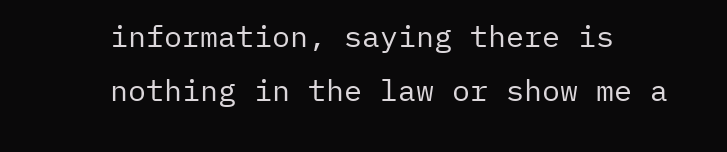information, saying there is nothing in the law or show me a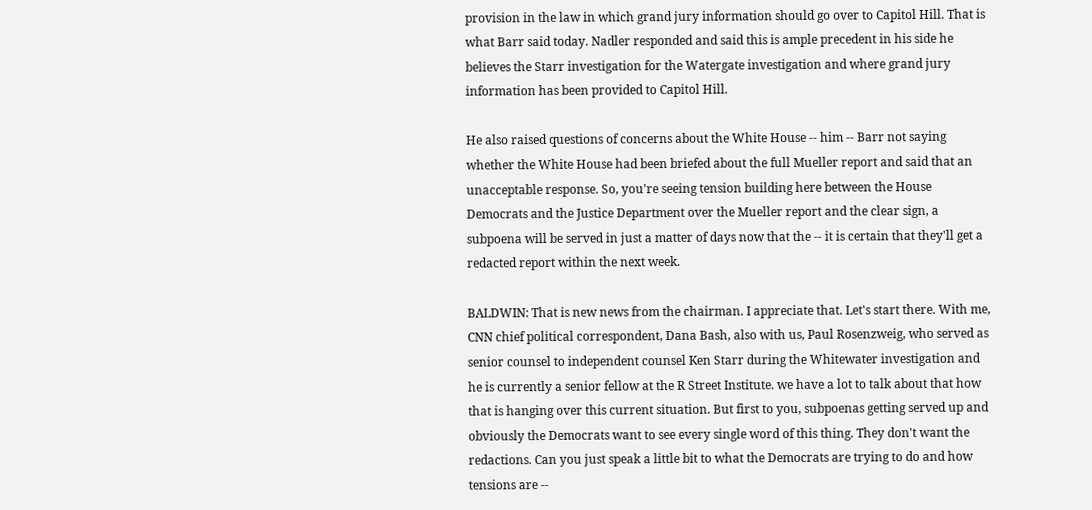provision in the law in which grand jury information should go over to Capitol Hill. That is what Barr said today. Nadler responded and said this is ample precedent in his side he believes the Starr investigation for the Watergate investigation and where grand jury information has been provided to Capitol Hill.

He also raised questions of concerns about the White House -- him -- Barr not saying whether the White House had been briefed about the full Mueller report and said that an unacceptable response. So, you're seeing tension building here between the House Democrats and the Justice Department over the Mueller report and the clear sign, a subpoena will be served in just a matter of days now that the -- it is certain that they'll get a redacted report within the next week.

BALDWIN: That is new news from the chairman. I appreciate that. Let's start there. With me, CNN chief political correspondent, Dana Bash, also with us, Paul Rosenzweig, who served as senior counsel to independent counsel Ken Starr during the Whitewater investigation and he is currently a senior fellow at the R Street Institute. we have a lot to talk about that how that is hanging over this current situation. But first to you, subpoenas getting served up and obviously the Democrats want to see every single word of this thing. They don't want the redactions. Can you just speak a little bit to what the Democrats are trying to do and how tensions are --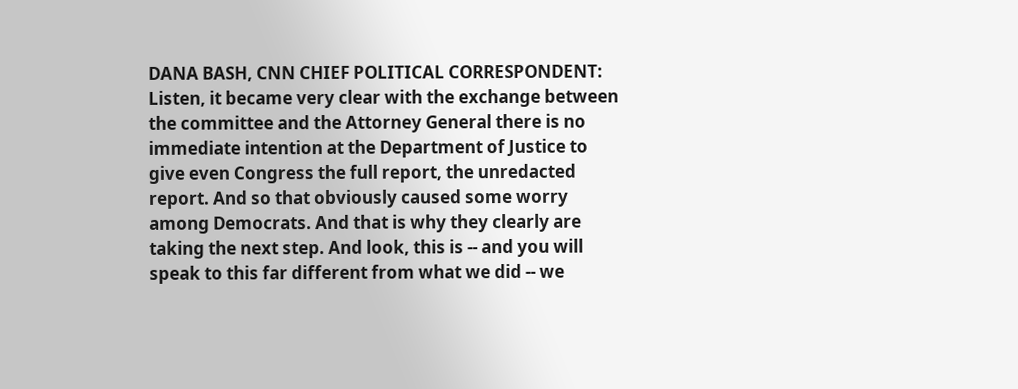DANA BASH, CNN CHIEF POLITICAL CORRESPONDENT: Listen, it became very clear with the exchange between the committee and the Attorney General there is no immediate intention at the Department of Justice to give even Congress the full report, the unredacted report. And so that obviously caused some worry among Democrats. And that is why they clearly are taking the next step. And look, this is -- and you will speak to this far different from what we did -- we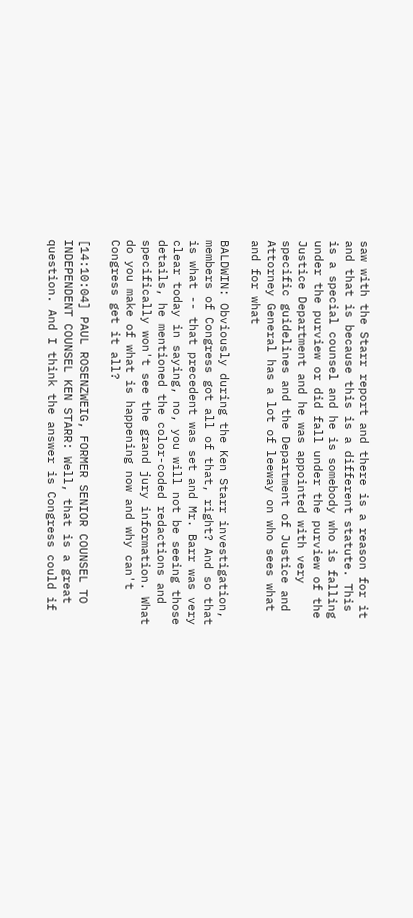saw with the Starr report and there is a reason for it and that is because this is a different statute. This is a special counsel and he is somebody who is falling under the purview or did fall under the purview of the Justice Department and he was appointed with very specific guidelines and the Department of Justice and Attorney General has a lot of leeway on who sees what and for what

BALDWIN: Obviously during the Ken Starr investigation, members of Congress got all of that, right? And so that is what -- that precedent was set and Mr. Barr was very clear today in saying, no, you will not be seeing those details, he mentioned the color-coded redactions and specifically won't see the grand jury information. What do you make of what is happening now and why can't Congress get it all?

[14:10:04] PAUL ROSENZWEIG, FORMER SENIOR COUNSEL TO INDEPENDENT COUNSEL KEN STARR: Well, that is a great question. And I think the answer is Congress could if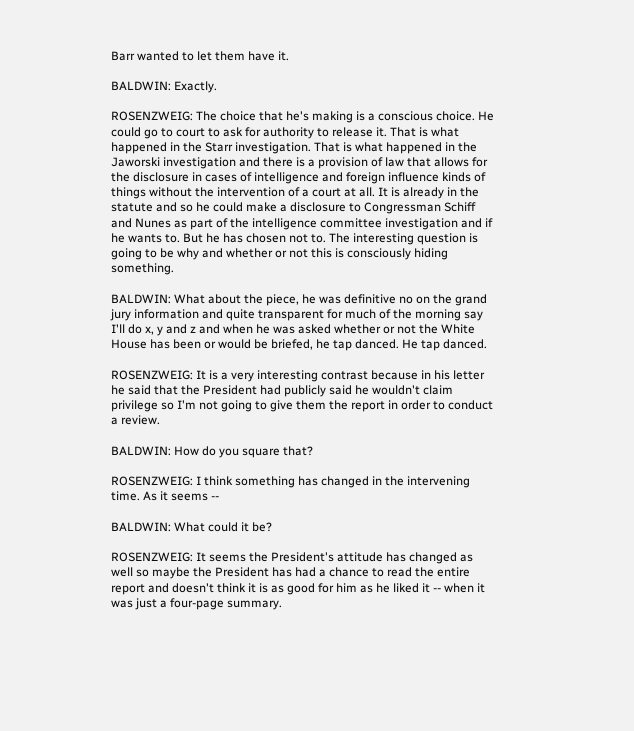Barr wanted to let them have it.

BALDWIN: Exactly.

ROSENZWEIG: The choice that he's making is a conscious choice. He could go to court to ask for authority to release it. That is what happened in the Starr investigation. That is what happened in the Jaworski investigation and there is a provision of law that allows for the disclosure in cases of intelligence and foreign influence kinds of things without the intervention of a court at all. It is already in the statute and so he could make a disclosure to Congressman Schiff and Nunes as part of the intelligence committee investigation and if he wants to. But he has chosen not to. The interesting question is going to be why and whether or not this is consciously hiding something.

BALDWIN: What about the piece, he was definitive no on the grand jury information and quite transparent for much of the morning say I'll do x, y and z and when he was asked whether or not the White House has been or would be briefed, he tap danced. He tap danced.

ROSENZWEIG: It is a very interesting contrast because in his letter he said that the President had publicly said he wouldn't claim privilege so I'm not going to give them the report in order to conduct a review.

BALDWIN: How do you square that?

ROSENZWEIG: I think something has changed in the intervening time. As it seems --

BALDWIN: What could it be?

ROSENZWEIG: It seems the President's attitude has changed as well so maybe the President has had a chance to read the entire report and doesn't think it is as good for him as he liked it -- when it was just a four-page summary.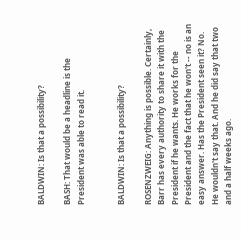BALDWIN: Is that a possibility?

BASH: That would be a headline is the President was able to read it.


BALDWIN: Is that a possibility?

ROSENZWEIG: Anything is possible. Certainly, Barr has every authority to share it with the President if he wants. He works for the President and the fact that he won't -- no is an easy answer. Has the President seen it? No. He wouldn't say that. And he did say that two and a half weeks ago.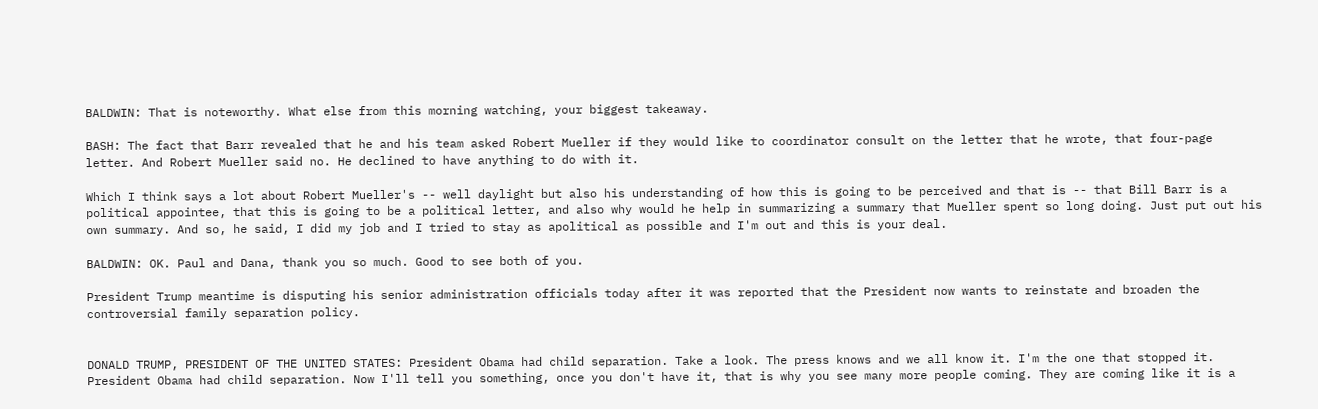BALDWIN: That is noteworthy. What else from this morning watching, your biggest takeaway.

BASH: The fact that Barr revealed that he and his team asked Robert Mueller if they would like to coordinator consult on the letter that he wrote, that four-page letter. And Robert Mueller said no. He declined to have anything to do with it.

Which I think says a lot about Robert Mueller's -- well daylight but also his understanding of how this is going to be perceived and that is -- that Bill Barr is a political appointee, that this is going to be a political letter, and also why would he help in summarizing a summary that Mueller spent so long doing. Just put out his own summary. And so, he said, I did my job and I tried to stay as apolitical as possible and I'm out and this is your deal.

BALDWIN: OK. Paul and Dana, thank you so much. Good to see both of you.

President Trump meantime is disputing his senior administration officials today after it was reported that the President now wants to reinstate and broaden the controversial family separation policy.


DONALD TRUMP, PRESIDENT OF THE UNITED STATES: President Obama had child separation. Take a look. The press knows and we all know it. I'm the one that stopped it. President Obama had child separation. Now I'll tell you something, once you don't have it, that is why you see many more people coming. They are coming like it is a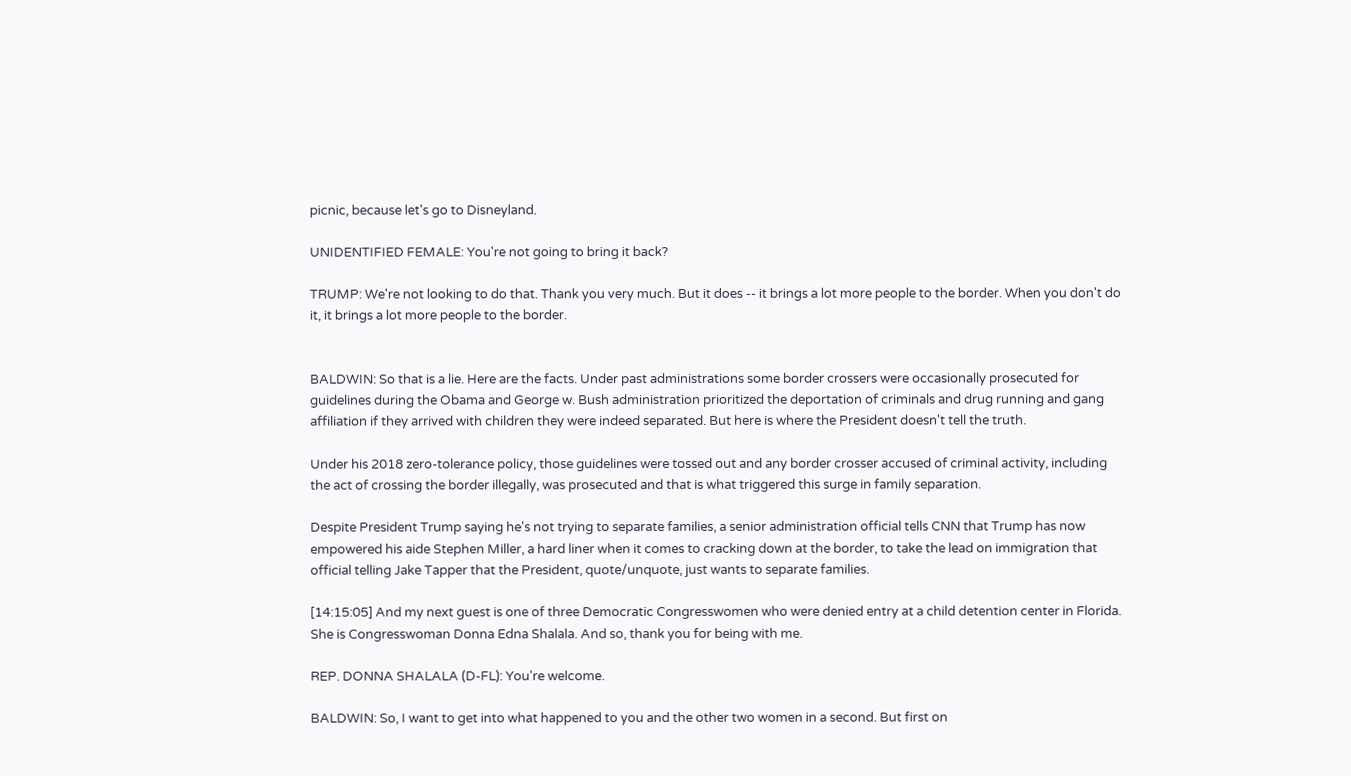picnic, because let's go to Disneyland.

UNIDENTIFIED FEMALE: You're not going to bring it back?

TRUMP: We're not looking to do that. Thank you very much. But it does -- it brings a lot more people to the border. When you don't do it, it brings a lot more people to the border.


BALDWIN: So that is a lie. Here are the facts. Under past administrations some border crossers were occasionally prosecuted for guidelines during the Obama and George w. Bush administration prioritized the deportation of criminals and drug running and gang affiliation if they arrived with children they were indeed separated. But here is where the President doesn't tell the truth.

Under his 2018 zero-tolerance policy, those guidelines were tossed out and any border crosser accused of criminal activity, including the act of crossing the border illegally, was prosecuted and that is what triggered this surge in family separation.

Despite President Trump saying he's not trying to separate families, a senior administration official tells CNN that Trump has now empowered his aide Stephen Miller, a hard liner when it comes to cracking down at the border, to take the lead on immigration that official telling Jake Tapper that the President, quote/unquote, just wants to separate families.

[14:15:05] And my next guest is one of three Democratic Congresswomen who were denied entry at a child detention center in Florida. She is Congresswoman Donna Edna Shalala. And so, thank you for being with me.

REP. DONNA SHALALA (D-FL): You're welcome.

BALDWIN: So, I want to get into what happened to you and the other two women in a second. But first on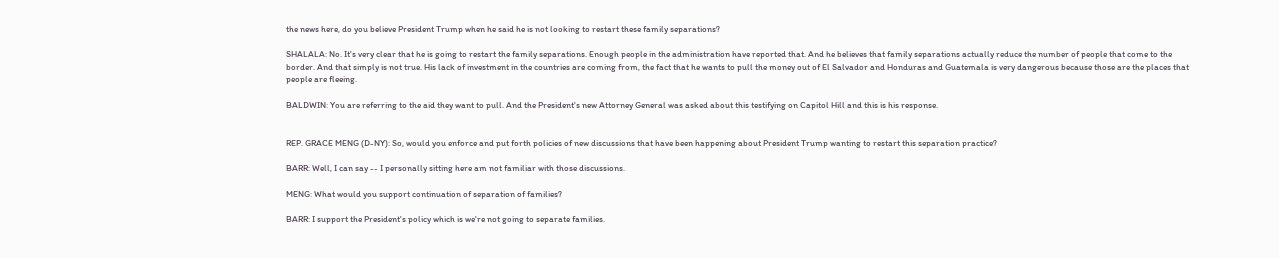the news here, do you believe President Trump when he said he is not looking to restart these family separations?

SHALALA: No. It's very clear that he is going to restart the family separations. Enough people in the administration have reported that. And he believes that family separations actually reduce the number of people that come to the border. And that simply is not true. His lack of investment in the countries are coming from, the fact that he wants to pull the money out of El Salvador and Honduras and Guatemala is very dangerous because those are the places that people are fleeing.

BALDWIN: You are referring to the aid they want to pull. And the President's new Attorney General was asked about this testifying on Capitol Hill and this is his response.


REP. GRACE MENG (D-NY): So, would you enforce and put forth policies of new discussions that have been happening about President Trump wanting to restart this separation practice?

BARR: Well, I can say -- I personally sitting here am not familiar with those discussions.

MENG: What would you support continuation of separation of families?

BARR: I support the President's policy which is we're not going to separate families.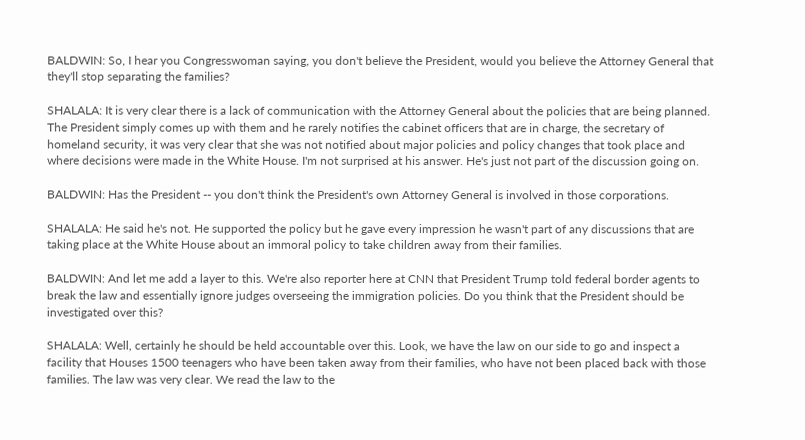BALDWIN: So, I hear you Congresswoman saying, you don't believe the President, would you believe the Attorney General that they'll stop separating the families?

SHALALA: It is very clear there is a lack of communication with the Attorney General about the policies that are being planned. The President simply comes up with them and he rarely notifies the cabinet officers that are in charge, the secretary of homeland security, it was very clear that she was not notified about major policies and policy changes that took place and where decisions were made in the White House. I'm not surprised at his answer. He's just not part of the discussion going on.

BALDWIN: Has the President -- you don't think the President's own Attorney General is involved in those corporations.

SHALALA: He said he's not. He supported the policy but he gave every impression he wasn't part of any discussions that are taking place at the White House about an immoral policy to take children away from their families.

BALDWIN: And let me add a layer to this. We're also reporter here at CNN that President Trump told federal border agents to break the law and essentially ignore judges overseeing the immigration policies. Do you think that the President should be investigated over this?

SHALALA: Well, certainly he should be held accountable over this. Look, we have the law on our side to go and inspect a facility that Houses 1500 teenagers who have been taken away from their families, who have not been placed back with those families. The law was very clear. We read the law to the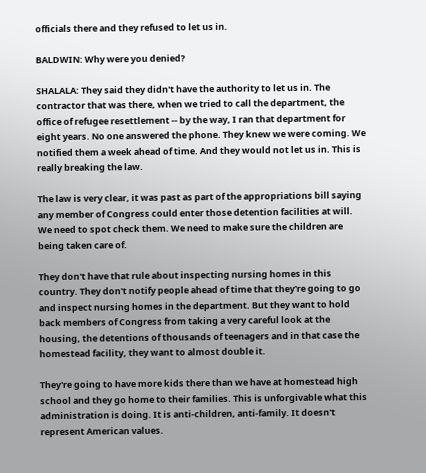officials there and they refused to let us in.

BALDWIN: Why were you denied?

SHALALA: They said they didn't have the authority to let us in. The contractor that was there, when we tried to call the department, the office of refugee resettlement -- by the way, I ran that department for eight years. No one answered the phone. They knew we were coming. We notified them a week ahead of time. And they would not let us in. This is really breaking the law.

The law is very clear, it was past as part of the appropriations bill saying any member of Congress could enter those detention facilities at will. We need to spot check them. We need to make sure the children are being taken care of.

They don't have that rule about inspecting nursing homes in this country. They don't notify people ahead of time that they're going to go and inspect nursing homes in the department. But they want to hold back members of Congress from taking a very careful look at the housing, the detentions of thousands of teenagers and in that case the homestead facility, they want to almost double it.

They're going to have more kids there than we have at homestead high school and they go home to their families. This is unforgivable what this administration is doing. It is anti-children, anti-family. It doesn't represent American values.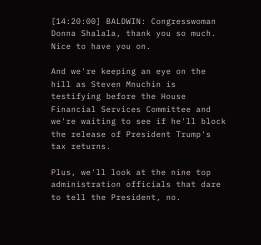[14:20:00] BALDWIN: Congresswoman Donna Shalala, thank you so much. Nice to have you on.

And we're keeping an eye on the hill as Steven Mnuchin is testifying before the House Financial Services Committee and we're waiting to see if he'll block the release of President Trump's tax returns.

Plus, we'll look at the nine top administration officials that dare to tell the President, no.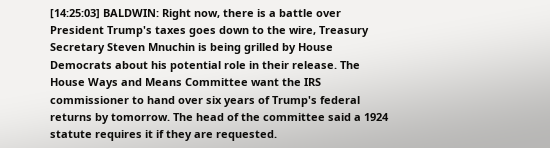[14:25:03] BALDWIN: Right now, there is a battle over President Trump's taxes goes down to the wire, Treasury Secretary Steven Mnuchin is being grilled by House Democrats about his potential role in their release. The House Ways and Means Committee want the IRS commissioner to hand over six years of Trump's federal returns by tomorrow. The head of the committee said a 1924 statute requires it if they are requested.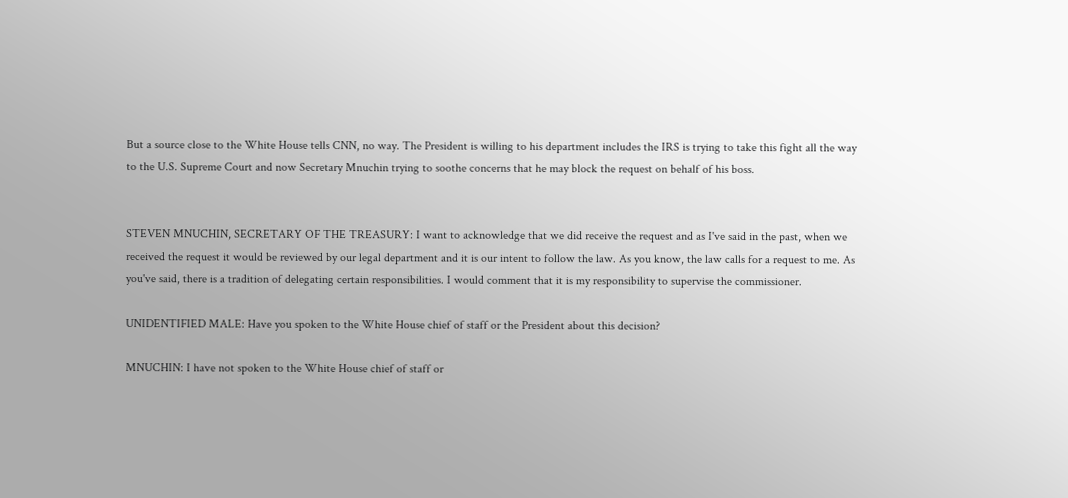But a source close to the White House tells CNN, no way. The President is willing to his department includes the IRS is trying to take this fight all the way to the U.S. Supreme Court and now Secretary Mnuchin trying to soothe concerns that he may block the request on behalf of his boss.


STEVEN MNUCHIN, SECRETARY OF THE TREASURY: I want to acknowledge that we did receive the request and as I've said in the past, when we received the request it would be reviewed by our legal department and it is our intent to follow the law. As you know, the law calls for a request to me. As you've said, there is a tradition of delegating certain responsibilities. I would comment that it is my responsibility to supervise the commissioner.

UNIDENTIFIED MALE: Have you spoken to the White House chief of staff or the President about this decision?

MNUCHIN: I have not spoken to the White House chief of staff or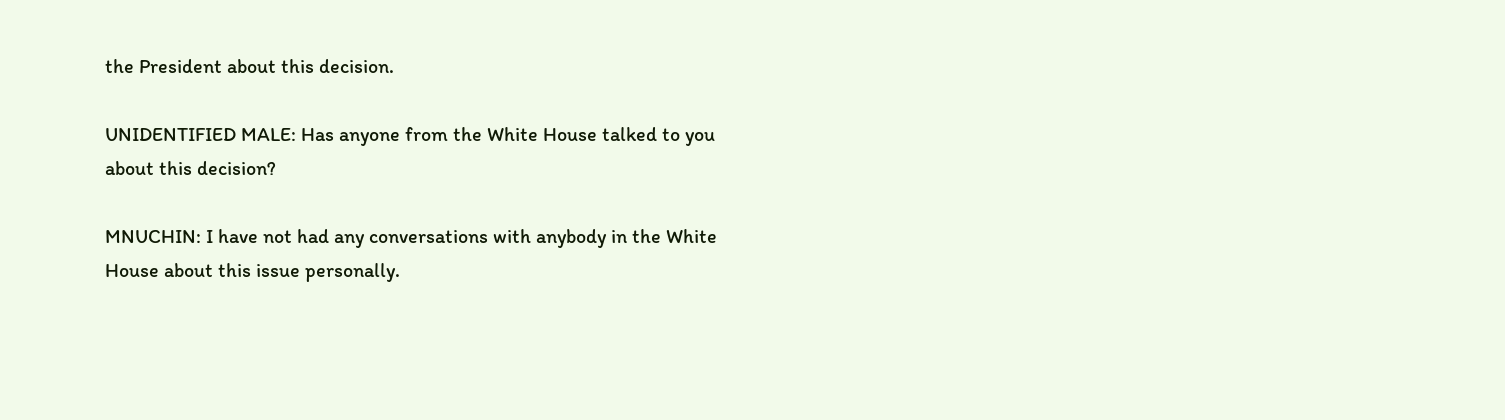the President about this decision.

UNIDENTIFIED MALE: Has anyone from the White House talked to you about this decision?

MNUCHIN: I have not had any conversations with anybody in the White House about this issue personally.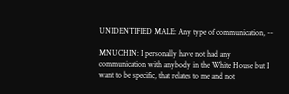UNIDENTIFIED MALE: Any type of communication, --

MNUCHIN: I personally have not had any communication with anybody in the White House but I want to be specific, that relates to me and not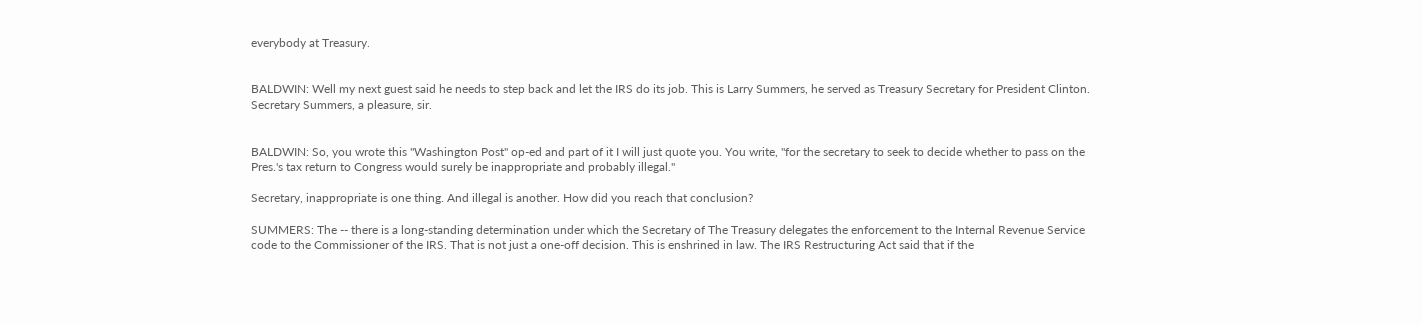everybody at Treasury.


BALDWIN: Well my next guest said he needs to step back and let the IRS do its job. This is Larry Summers, he served as Treasury Secretary for President Clinton. Secretary Summers, a pleasure, sir.


BALDWIN: So, you wrote this "Washington Post" op-ed and part of it I will just quote you. You write, "for the secretary to seek to decide whether to pass on the Pres.'s tax return to Congress would surely be inappropriate and probably illegal."

Secretary, inappropriate is one thing. And illegal is another. How did you reach that conclusion?

SUMMERS: The -- there is a long-standing determination under which the Secretary of The Treasury delegates the enforcement to the Internal Revenue Service code to the Commissioner of the IRS. That is not just a one-off decision. This is enshrined in law. The IRS Restructuring Act said that if the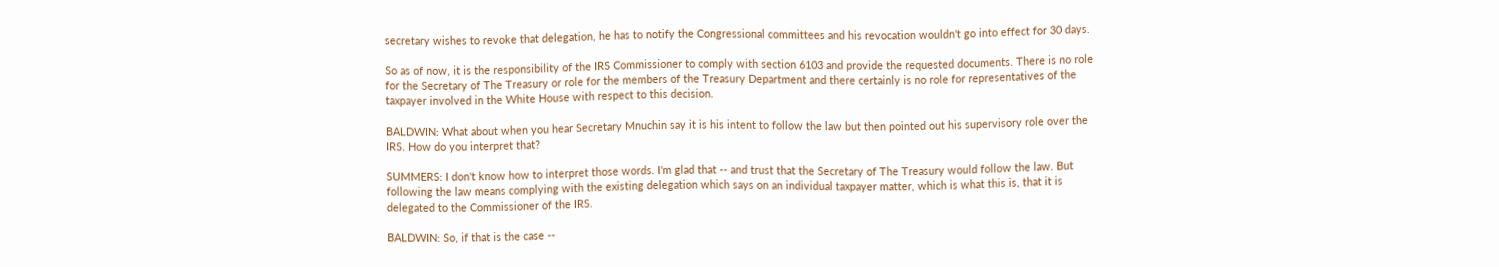secretary wishes to revoke that delegation, he has to notify the Congressional committees and his revocation wouldn't go into effect for 30 days.

So as of now, it is the responsibility of the IRS Commissioner to comply with section 6103 and provide the requested documents. There is no role for the Secretary of The Treasury or role for the members of the Treasury Department and there certainly is no role for representatives of the taxpayer involved in the White House with respect to this decision.

BALDWIN: What about when you hear Secretary Mnuchin say it is his intent to follow the law but then pointed out his supervisory role over the IRS. How do you interpret that?

SUMMERS: I don't know how to interpret those words. I'm glad that -- and trust that the Secretary of The Treasury would follow the law. But following the law means complying with the existing delegation which says on an individual taxpayer matter, which is what this is, that it is delegated to the Commissioner of the IRS.

BALDWIN: So, if that is the case --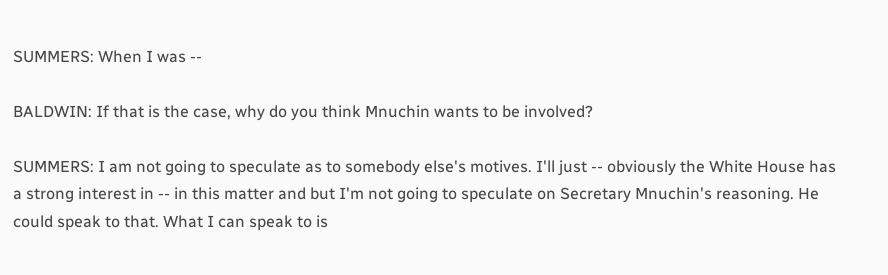SUMMERS: When I was --

BALDWIN: If that is the case, why do you think Mnuchin wants to be involved?

SUMMERS: I am not going to speculate as to somebody else's motives. I'll just -- obviously the White House has a strong interest in -- in this matter and but I'm not going to speculate on Secretary Mnuchin's reasoning. He could speak to that. What I can speak to is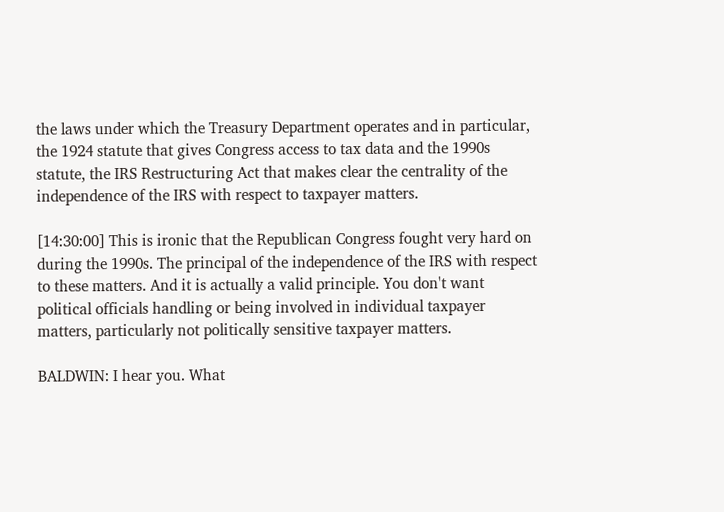the laws under which the Treasury Department operates and in particular, the 1924 statute that gives Congress access to tax data and the 1990s statute, the IRS Restructuring Act that makes clear the centrality of the independence of the IRS with respect to taxpayer matters.

[14:30:00] This is ironic that the Republican Congress fought very hard on during the 1990s. The principal of the independence of the IRS with respect to these matters. And it is actually a valid principle. You don't want political officials handling or being involved in individual taxpayer matters, particularly not politically sensitive taxpayer matters.

BALDWIN: I hear you. What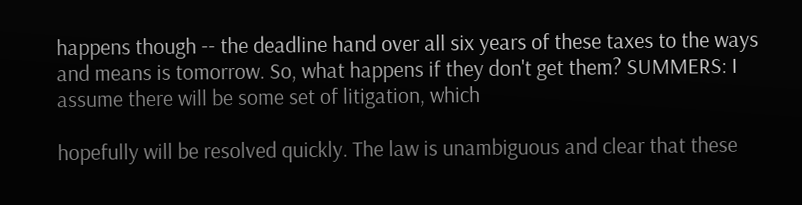happens though -- the deadline hand over all six years of these taxes to the ways and means is tomorrow. So, what happens if they don't get them? SUMMERS: I assume there will be some set of litigation, which

hopefully will be resolved quickly. The law is unambiguous and clear that these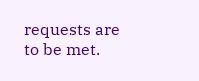requests are to be met.